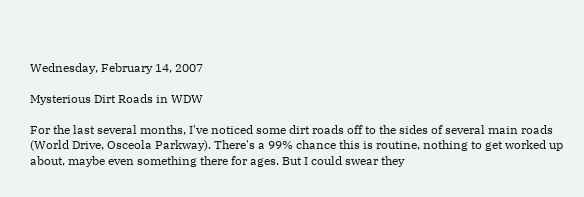Wednesday, February 14, 2007

Mysterious Dirt Roads in WDW

For the last several months, I've noticed some dirt roads off to the sides of several main roads (World Drive, Osceola Parkway). There's a 99% chance this is routine, nothing to get worked up about, maybe even something there for ages. But I could swear they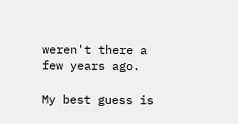weren't there a few years ago.

My best guess is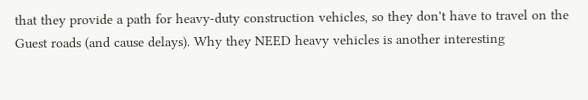that they provide a path for heavy-duty construction vehicles, so they don't have to travel on the Guest roads (and cause delays). Why they NEED heavy vehicles is another interesting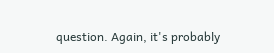question. Again, it's probably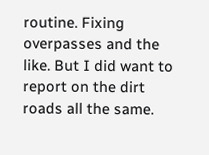routine. Fixing overpasses and the like. But I did want to report on the dirt roads all the same.